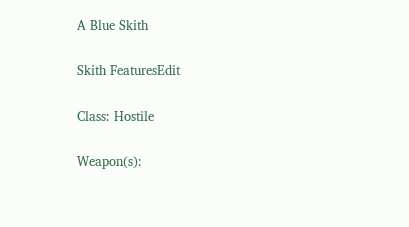A Blue Skith

Skith FeaturesEdit

Class: Hostile

Weapon(s):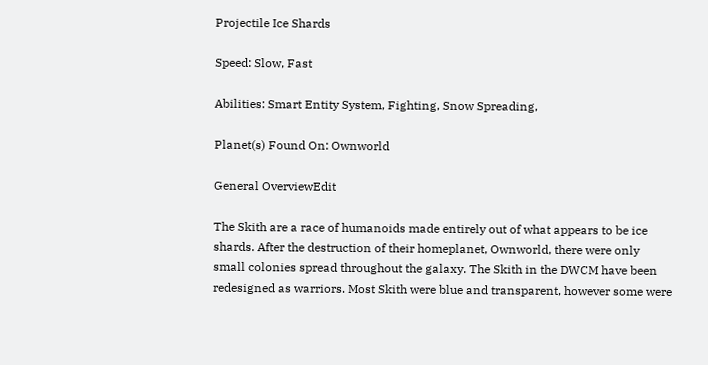Projectile Ice Shards

Speed: Slow, Fast

Abilities: Smart Entity System, Fighting, Snow Spreading,

Planet(s) Found On: Ownworld

General OverviewEdit

The Skith are a race of humanoids made entirely out of what appears to be ice shards. After the destruction of their homeplanet, Ownworld, there were only small colonies spread throughout the galaxy. The Skith in the DWCM have been redesigned as warriors. Most Skith were blue and transparent, however some were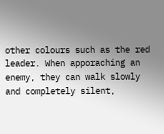other colours such as the red leader. When apporaching an enemy, they can walk slowly and completely silent,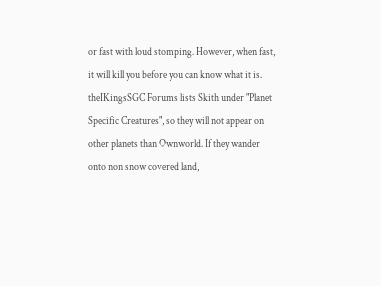or fast with loud stomping. However, when fast, it will kill you before you can know what it is. theIKingsSGC Forums lists Skith under "Planet Specific Creatures", so they will not appear on other planets than Ownworld. If they wander onto non snow covered land,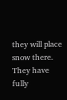they will place snow there. They have fully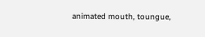animated mouth, toungue,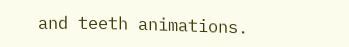and teeth animations.